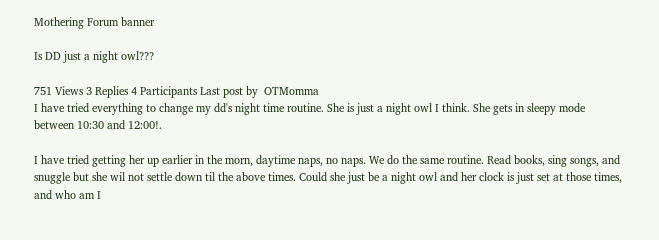Mothering Forum banner

Is DD just a night owl???

751 Views 3 Replies 4 Participants Last post by  OTMomma
I have tried everything to change my dd's night time routine. She is just a night owl I think. She gets in sleepy mode between 10:30 and 12:00!.

I have tried getting her up earlier in the morn, daytime naps, no naps. We do the same routine. Read books, sing songs, and snuggle but she wil not settle down til the above times. Could she just be a night owl and her clock is just set at those times, and who am I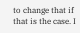to change that if that is the case. I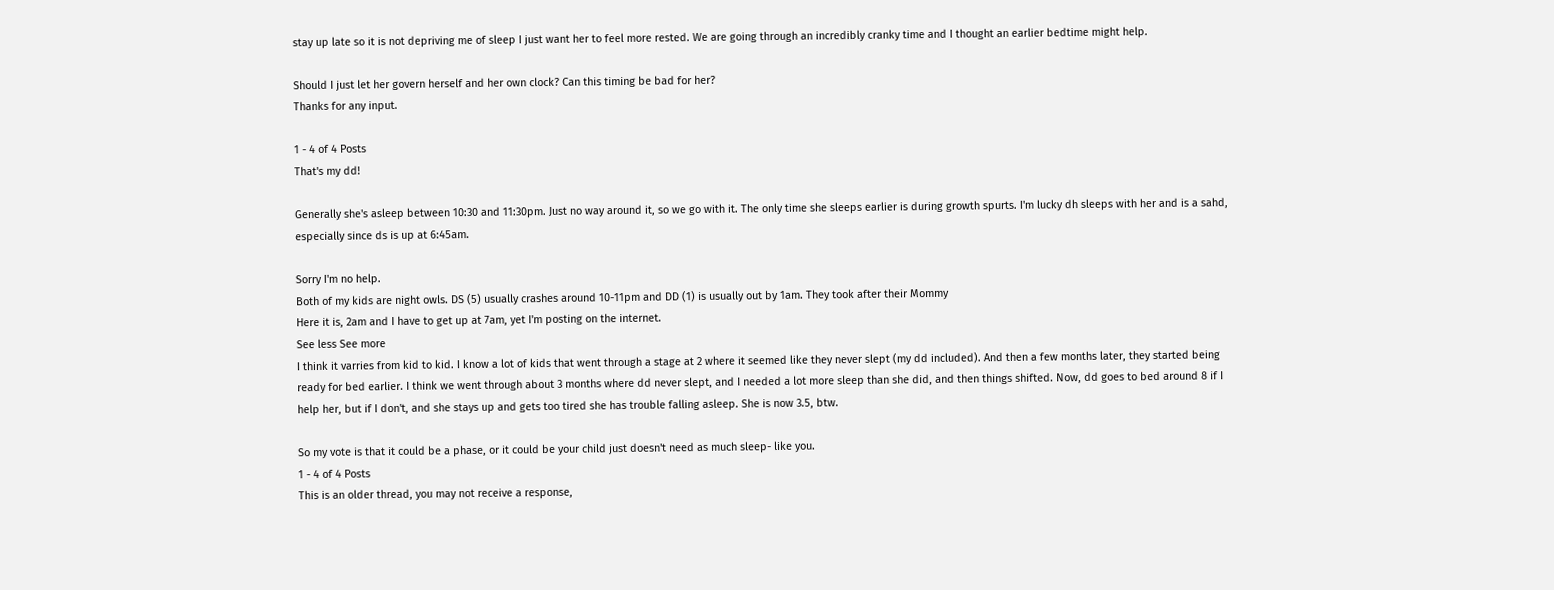stay up late so it is not depriving me of sleep I just want her to feel more rested. We are going through an incredibly cranky time and I thought an earlier bedtime might help.

Should I just let her govern herself and her own clock? Can this timing be bad for her?
Thanks for any input.

1 - 4 of 4 Posts
That's my dd!

Generally she's asleep between 10:30 and 11:30pm. Just no way around it, so we go with it. The only time she sleeps earlier is during growth spurts. I'm lucky dh sleeps with her and is a sahd, especially since ds is up at 6:45am.

Sorry I'm no help.
Both of my kids are night owls. DS (5) usually crashes around 10-11pm and DD (1) is usually out by 1am. They took after their Mommy
Here it is, 2am and I have to get up at 7am, yet I'm posting on the internet.
See less See more
I think it varries from kid to kid. I know a lot of kids that went through a stage at 2 where it seemed like they never slept (my dd included). And then a few months later, they started being ready for bed earlier. I think we went through about 3 months where dd never slept, and I needed a lot more sleep than she did, and then things shifted. Now, dd goes to bed around 8 if I help her, but if I don't, and she stays up and gets too tired she has trouble falling asleep. She is now 3.5, btw.

So my vote is that it could be a phase, or it could be your child just doesn't need as much sleep- like you.
1 - 4 of 4 Posts
This is an older thread, you may not receive a response,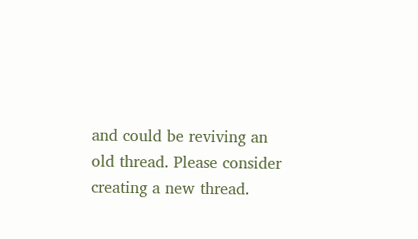and could be reviving an old thread. Please consider creating a new thread.